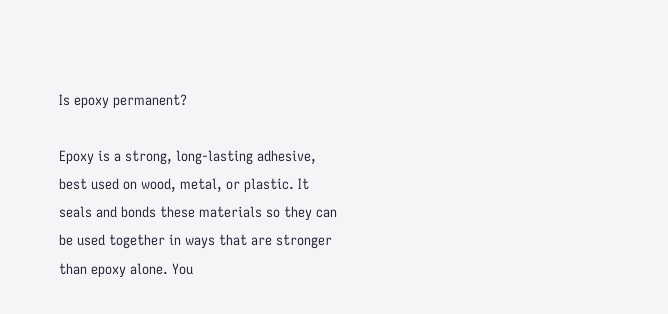Is epoxy permanent?

Epoxy is a strong, long-lasting adhesive, best used on wood, metal, or plastic. It seals and bonds these materials so they can be used together in ways that are stronger than epoxy alone. You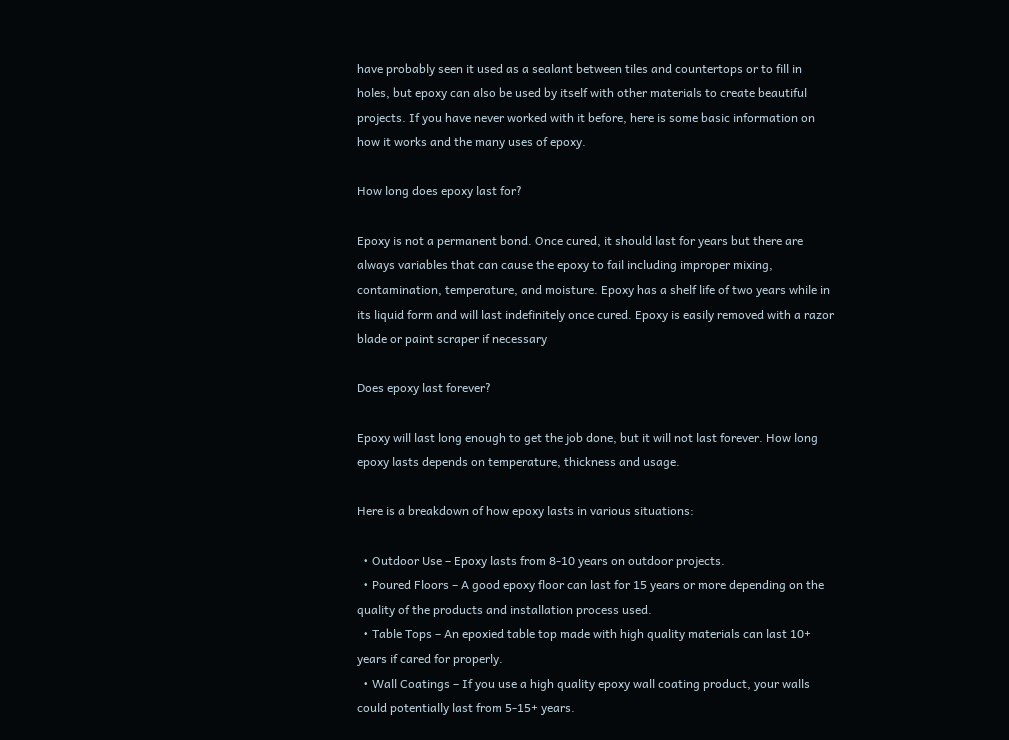have probably seen it used as a sealant between tiles and countertops or to fill in holes, but epoxy can also be used by itself with other materials to create beautiful projects. If you have never worked with it before, here is some basic information on how it works and the many uses of epoxy.

How long does epoxy last for?

Epoxy is not a permanent bond. Once cured, it should last for years but there are always variables that can cause the epoxy to fail including improper mixing, contamination, temperature, and moisture. Epoxy has a shelf life of two years while in its liquid form and will last indefinitely once cured. Epoxy is easily removed with a razor blade or paint scraper if necessary

Does epoxy last forever?

Epoxy will last long enough to get the job done, but it will not last forever. How long epoxy lasts depends on temperature, thickness and usage.

Here is a breakdown of how epoxy lasts in various situations:

  • Outdoor Use – Epoxy lasts from 8-10 years on outdoor projects.
  • Poured Floors – A good epoxy floor can last for 15 years or more depending on the quality of the products and installation process used.
  • Table Tops – An epoxied table top made with high quality materials can last 10+ years if cared for properly.
  • Wall Coatings – If you use a high quality epoxy wall coating product, your walls could potentially last from 5-15+ years.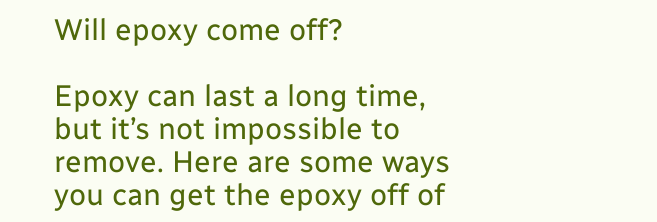Will epoxy come off?

Epoxy can last a long time, but it’s not impossible to remove. Here are some ways you can get the epoxy off of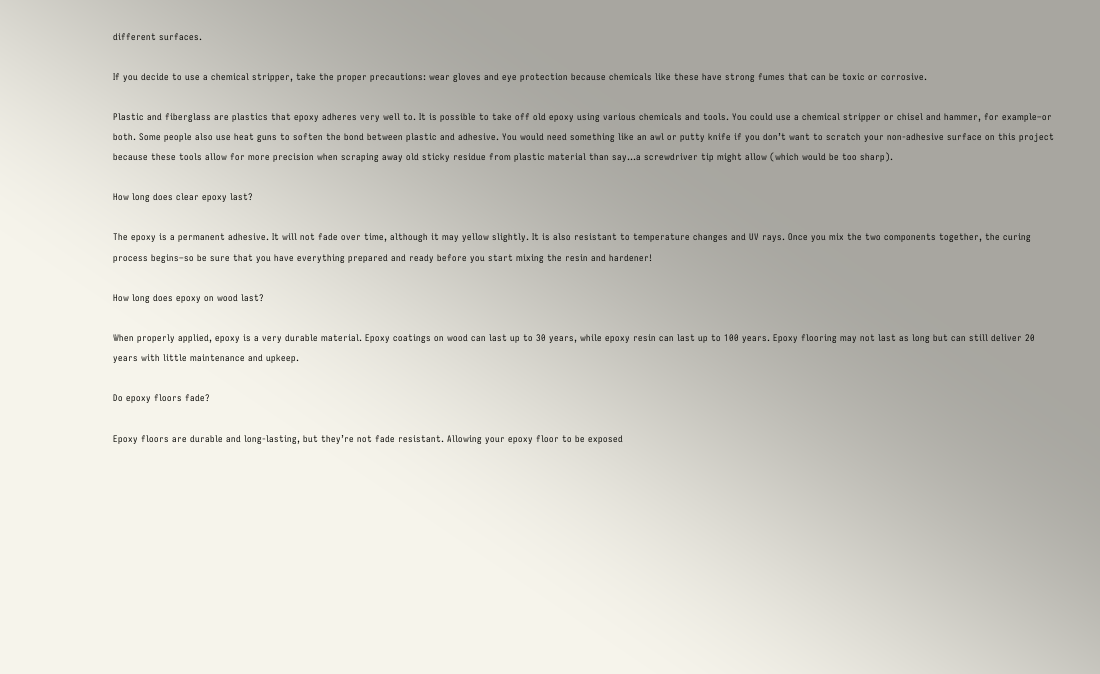different surfaces.

If you decide to use a chemical stripper, take the proper precautions: wear gloves and eye protection because chemicals like these have strong fumes that can be toxic or corrosive.

Plastic and fiberglass are plastics that epoxy adheres very well to. It is possible to take off old epoxy using various chemicals and tools. You could use a chemical stripper or chisel and hammer, for example–or both. Some people also use heat guns to soften the bond between plastic and adhesive. You would need something like an awl or putty knife if you don’t want to scratch your non-adhesive surface on this project because these tools allow for more precision when scraping away old sticky residue from plastic material than say…a screwdriver tip might allow (which would be too sharp).

How long does clear epoxy last?

The epoxy is a permanent adhesive. It will not fade over time, although it may yellow slightly. It is also resistant to temperature changes and UV rays. Once you mix the two components together, the curing process begins–so be sure that you have everything prepared and ready before you start mixing the resin and hardener!

How long does epoxy on wood last?

When properly applied, epoxy is a very durable material. Epoxy coatings on wood can last up to 30 years, while epoxy resin can last up to 100 years. Epoxy flooring may not last as long but can still deliver 20 years with little maintenance and upkeep.

Do epoxy floors fade?

Epoxy floors are durable and long-lasting, but they’re not fade resistant. Allowing your epoxy floor to be exposed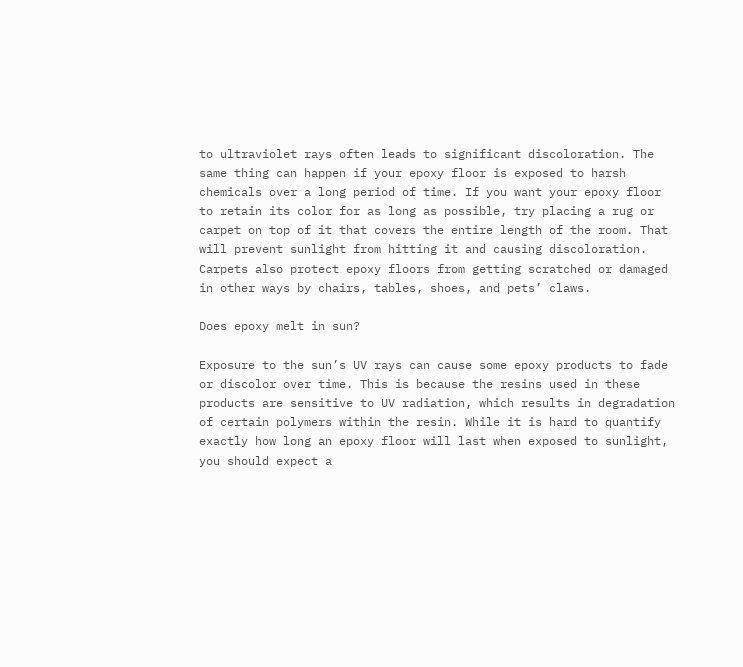to ultraviolet rays often leads to significant discoloration. The same thing can happen if your epoxy floor is exposed to harsh chemicals over a long period of time. If you want your epoxy floor to retain its color for as long as possible, try placing a rug or carpet on top of it that covers the entire length of the room. That will prevent sunlight from hitting it and causing discoloration. Carpets also protect epoxy floors from getting scratched or damaged in other ways by chairs, tables, shoes, and pets’ claws.

Does epoxy melt in sun?

Exposure to the sun’s UV rays can cause some epoxy products to fade or discolor over time. This is because the resins used in these products are sensitive to UV radiation, which results in degradation of certain polymers within the resin. While it is hard to quantify exactly how long an epoxy floor will last when exposed to sunlight, you should expect a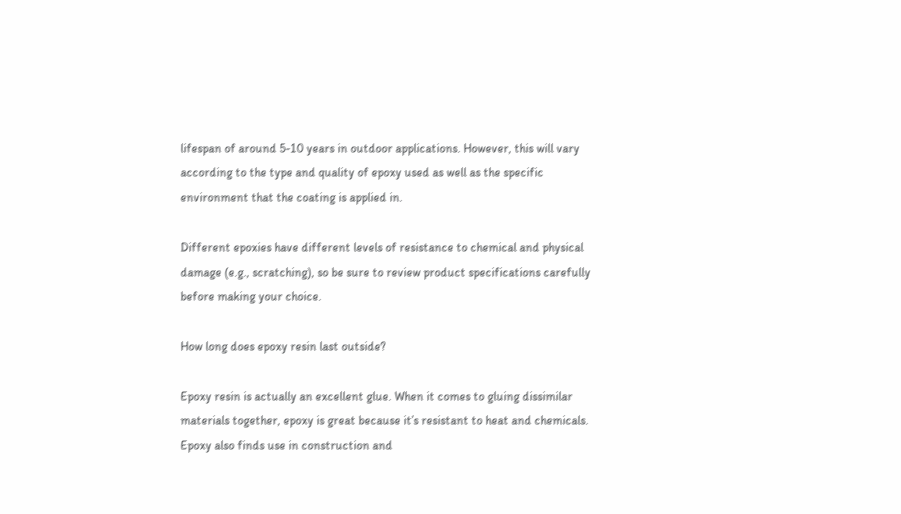lifespan of around 5-10 years in outdoor applications. However, this will vary according to the type and quality of epoxy used as well as the specific environment that the coating is applied in.

Different epoxies have different levels of resistance to chemical and physical damage (e.g., scratching), so be sure to review product specifications carefully before making your choice.

How long does epoxy resin last outside?

Epoxy resin is actually an excellent glue. When it comes to gluing dissimilar materials together, epoxy is great because it’s resistant to heat and chemicals. Epoxy also finds use in construction and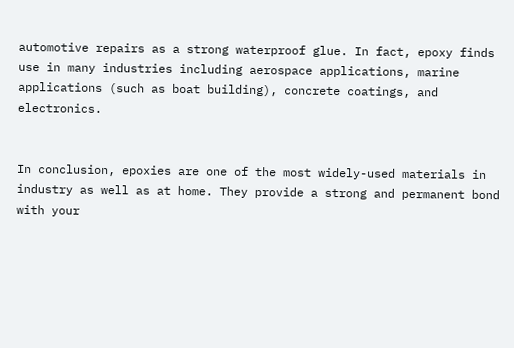automotive repairs as a strong waterproof glue. In fact, epoxy finds use in many industries including aerospace applications, marine applications (such as boat building), concrete coatings, and electronics.


In conclusion, epoxies are one of the most widely-used materials in industry as well as at home. They provide a strong and permanent bond with your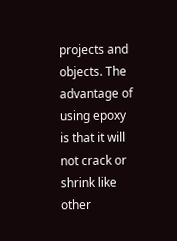projects and objects. The advantage of using epoxy is that it will not crack or shrink like other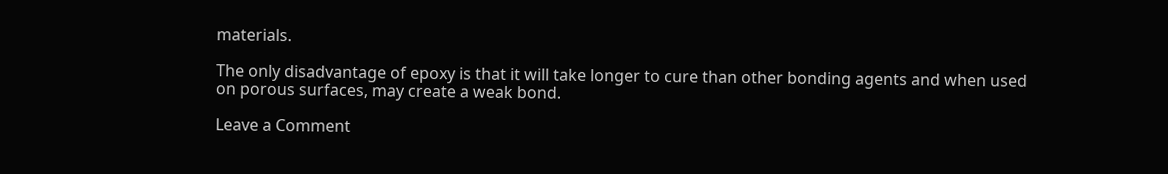materials.

The only disadvantage of epoxy is that it will take longer to cure than other bonding agents and when used on porous surfaces, may create a weak bond.

Leave a Comment